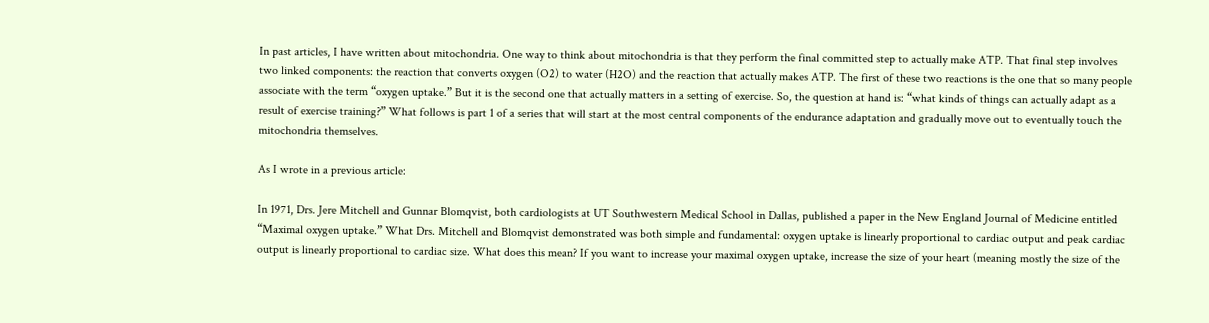In past articles, I have written about mitochondria. One way to think about mitochondria is that they perform the final committed step to actually make ATP. That final step involves two linked components: the reaction that converts oxygen (O2) to water (H2O) and the reaction that actually makes ATP. The first of these two reactions is the one that so many people associate with the term “oxygen uptake.” But it is the second one that actually matters in a setting of exercise. So, the question at hand is: “what kinds of things can actually adapt as a result of exercise training?” What follows is part 1 of a series that will start at the most central components of the endurance adaptation and gradually move out to eventually touch the mitochondria themselves.

As I wrote in a previous article:

In 1971, Drs. Jere Mitchell and Gunnar Blomqvist, both cardiologists at UT Southwestern Medical School in Dallas, published a paper in the New England Journal of Medicine entitled “Maximal oxygen uptake.” What Drs. Mitchell and Blomqvist demonstrated was both simple and fundamental: oxygen uptake is linearly proportional to cardiac output and peak cardiac output is linearly proportional to cardiac size. What does this mean? If you want to increase your maximal oxygen uptake, increase the size of your heart (meaning mostly the size of the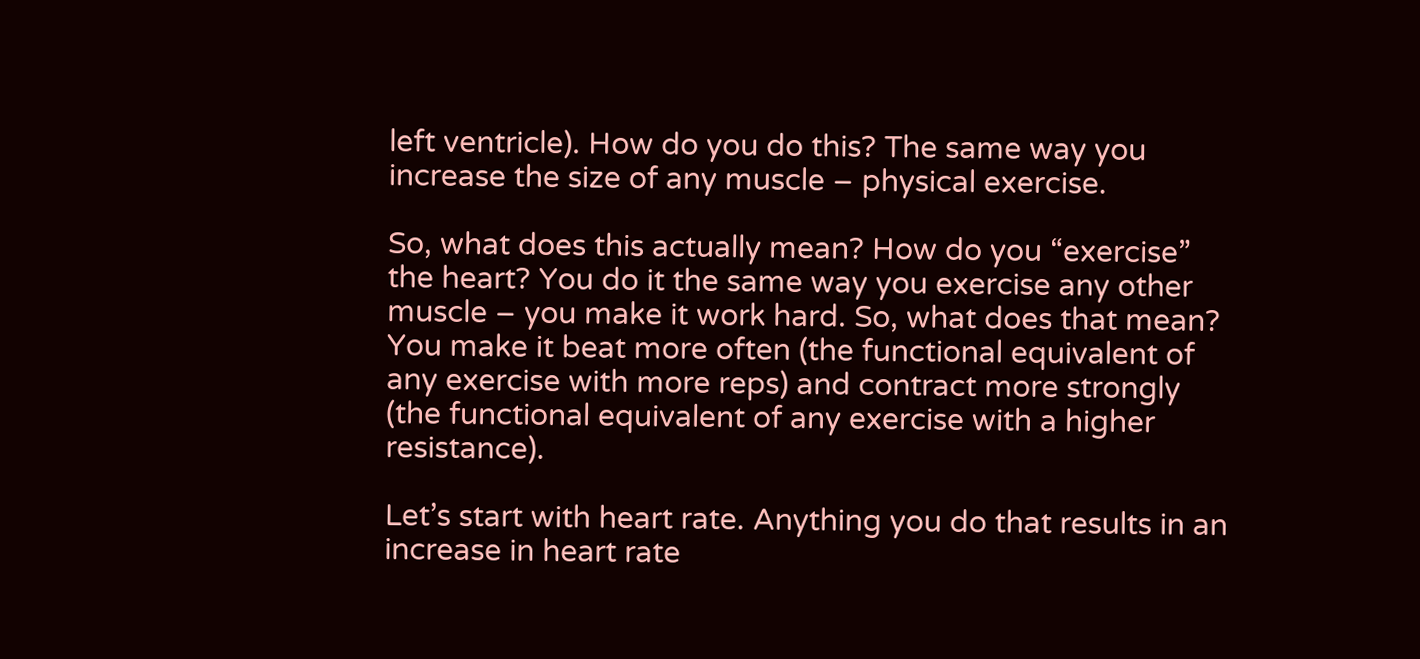left ventricle). How do you do this? The same way you increase the size of any muscle – physical exercise.

So, what does this actually mean? How do you “exercise” the heart? You do it the same way you exercise any other muscle – you make it work hard. So, what does that mean? You make it beat more often (the functional equivalent of any exercise with more reps) and contract more strongly (the functional equivalent of any exercise with a higher resistance).

Let’s start with heart rate. Anything you do that results in an increase in heart rate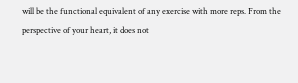will be the functional equivalent of any exercise with more reps. From the perspective of your heart, it does not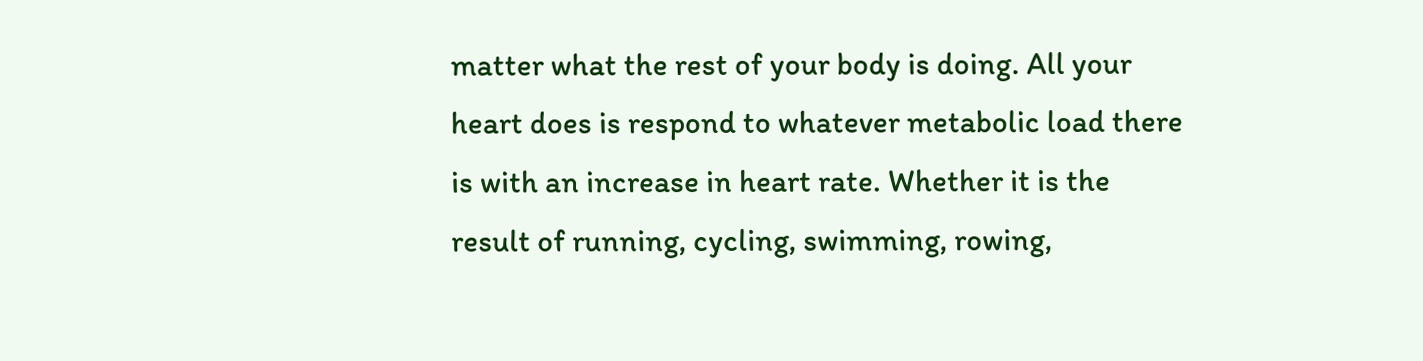matter what the rest of your body is doing. All your heart does is respond to whatever metabolic load there is with an increase in heart rate. Whether it is the result of running, cycling, swimming, rowing,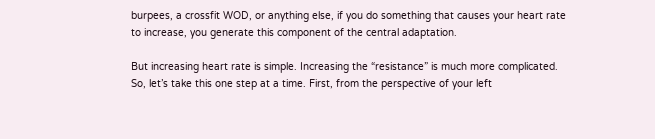burpees, a crossfit WOD, or anything else, if you do something that causes your heart rate to increase, you generate this component of the central adaptation.

But increasing heart rate is simple. Increasing the “resistance” is much more complicated. So, let’s take this one step at a time. First, from the perspective of your left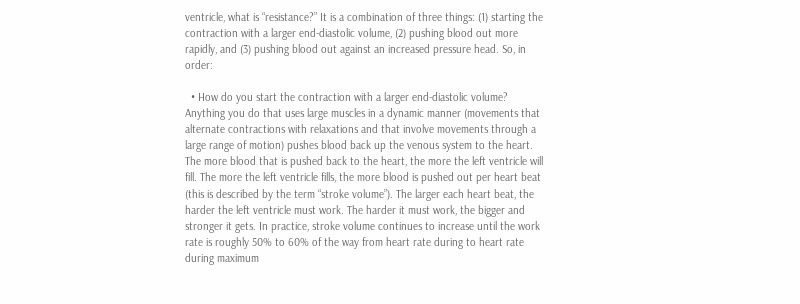ventricle, what is “resistance?” It is a combination of three things: (1) starting the contraction with a larger end-diastolic volume, (2) pushing blood out more rapidly, and (3) pushing blood out against an increased pressure head. So, in order:

  • How do you start the contraction with a larger end-diastolic volume? Anything you do that uses large muscles in a dynamic manner (movements that alternate contractions with relaxations and that involve movements through a large range of motion) pushes blood back up the venous system to the heart. The more blood that is pushed back to the heart, the more the left ventricle will fill. The more the left ventricle fills, the more blood is pushed out per heart beat (this is described by the term “stroke volume”). The larger each heart beat, the harder the left ventricle must work. The harder it must work, the bigger and stronger it gets. In practice, stroke volume continues to increase until the work rate is roughly 50% to 60% of the way from heart rate during to heart rate during maximum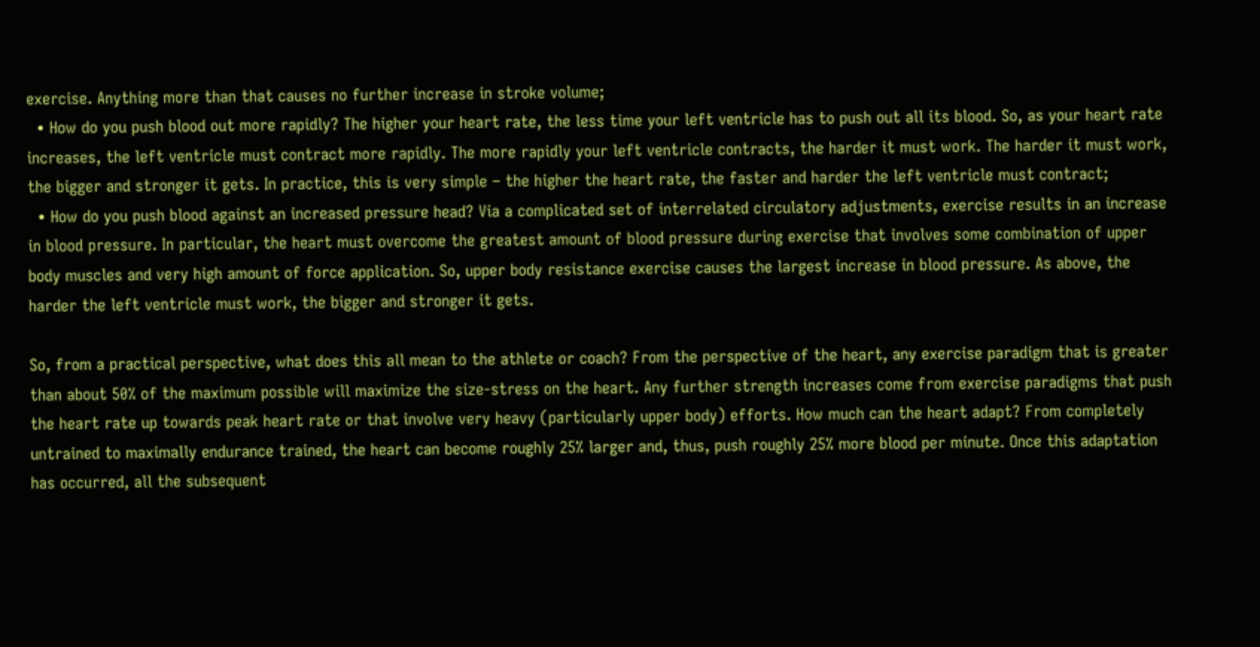exercise. Anything more than that causes no further increase in stroke volume;
  • How do you push blood out more rapidly? The higher your heart rate, the less time your left ventricle has to push out all its blood. So, as your heart rate increases, the left ventricle must contract more rapidly. The more rapidly your left ventricle contracts, the harder it must work. The harder it must work, the bigger and stronger it gets. In practice, this is very simple – the higher the heart rate, the faster and harder the left ventricle must contract;
  • How do you push blood against an increased pressure head? Via a complicated set of interrelated circulatory adjustments, exercise results in an increase in blood pressure. In particular, the heart must overcome the greatest amount of blood pressure during exercise that involves some combination of upper body muscles and very high amount of force application. So, upper body resistance exercise causes the largest increase in blood pressure. As above, the harder the left ventricle must work, the bigger and stronger it gets.

So, from a practical perspective, what does this all mean to the athlete or coach? From the perspective of the heart, any exercise paradigm that is greater than about 50% of the maximum possible will maximize the size-stress on the heart. Any further strength increases come from exercise paradigms that push the heart rate up towards peak heart rate or that involve very heavy (particularly upper body) efforts. How much can the heart adapt? From completely untrained to maximally endurance trained, the heart can become roughly 25% larger and, thus, push roughly 25% more blood per minute. Once this adaptation has occurred, all the subsequent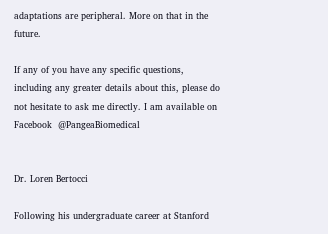adaptations are peripheral. More on that in the future.

If any of you have any specific questions, including any greater details about this, please do not hesitate to ask me directly. I am available on Facebook  @PangeaBiomedical


Dr. Loren Bertocci

Following his undergraduate career at Stanford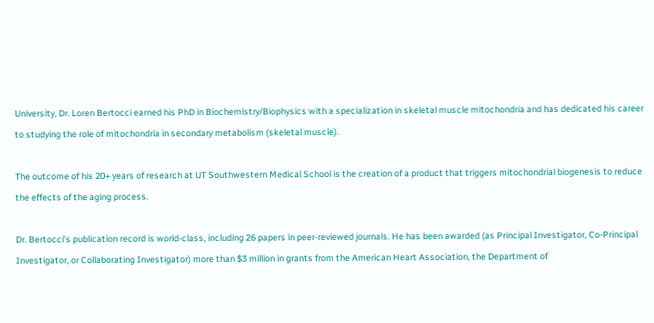University, Dr. Loren Bertocci earned his PhD in Biochemistry/Biophysics with a specialization in skeletal muscle mitochondria and has dedicated his career to studying the role of mitochondria in secondary metabolism (skeletal muscle).

The outcome of his 20+ years of research at UT Southwestern Medical School is the creation of a product that triggers mitochondrial biogenesis to reduce the effects of the aging process.

Dr. Bertocci’s publication record is world-class, including 26 papers in peer-reviewed journals. He has been awarded (as Principal Investigator, Co-Principal Investigator, or Collaborating Investigator) more than $3 million in grants from the American Heart Association, the Department of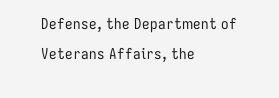Defense, the Department of Veterans Affairs, the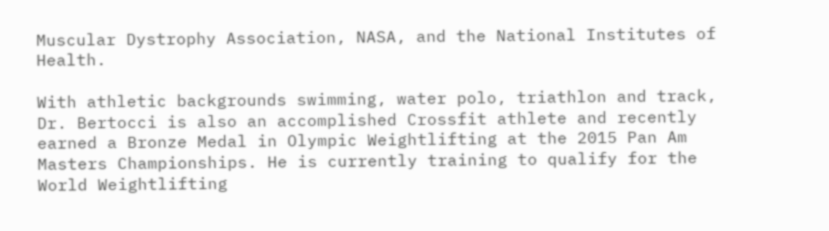Muscular Dystrophy Association, NASA, and the National Institutes of Health.

With athletic backgrounds swimming, water polo, triathlon and track, Dr. Bertocci is also an accomplished Crossfit athlete and recently earned a Bronze Medal in Olympic Weightlifting at the 2015 Pan Am Masters Championships. He is currently training to qualify for the World Weightlifting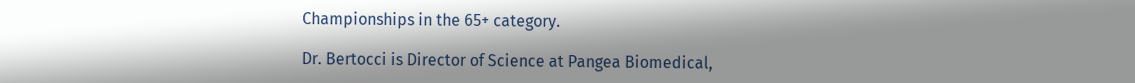Championships in the 65+ category.

Dr. Bertocci is Director of Science at Pangea Biomedical,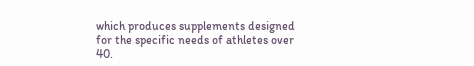which produces supplements designed for the specific needs of athletes over 40.